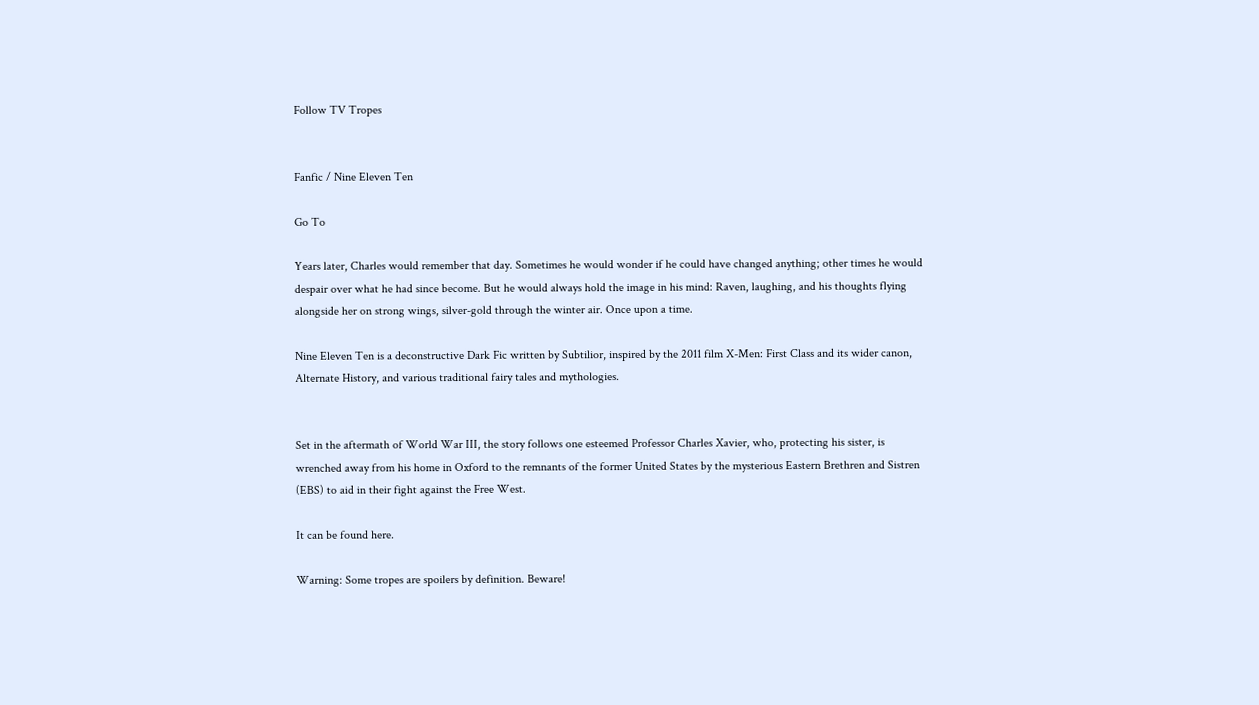Follow TV Tropes


Fanfic / Nine Eleven Ten

Go To

Years later, Charles would remember that day. Sometimes he would wonder if he could have changed anything; other times he would despair over what he had since become. But he would always hold the image in his mind: Raven, laughing, and his thoughts flying alongside her on strong wings, silver-gold through the winter air. Once upon a time.

Nine Eleven Ten is a deconstructive Dark Fic written by Subtilior, inspired by the 2011 film X-Men: First Class and its wider canon, Alternate History, and various traditional fairy tales and mythologies.


Set in the aftermath of World War III, the story follows one esteemed Professor Charles Xavier, who, protecting his sister, is wrenched away from his home in Oxford to the remnants of the former United States by the mysterious Eastern Brethren and Sistren (EBS) to aid in their fight against the Free West.

It can be found here.

Warning: Some tropes are spoilers by definition. Beware!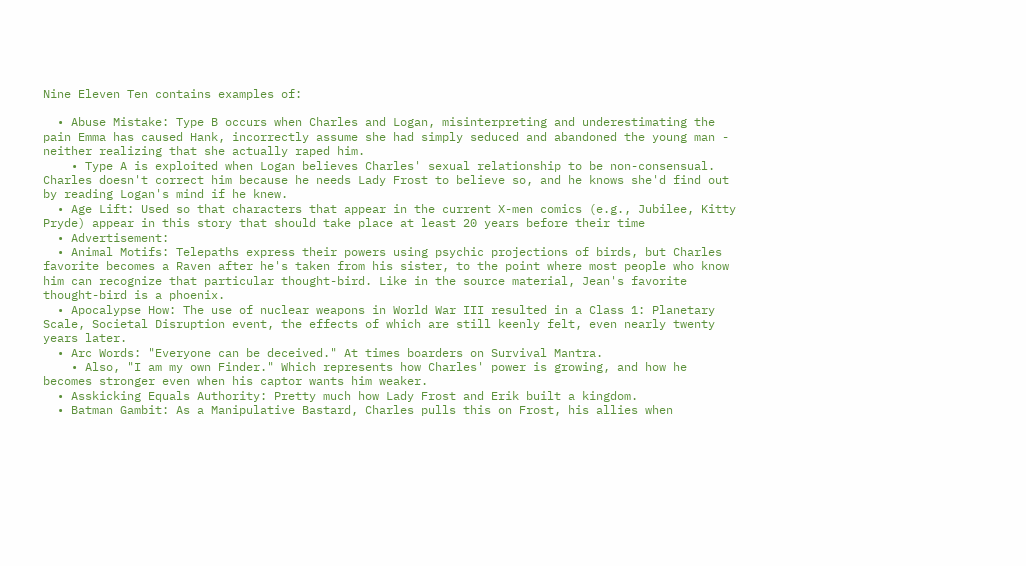Nine Eleven Ten contains examples of:

  • Abuse Mistake: Type B occurs when Charles and Logan, misinterpreting and underestimating the pain Emma has caused Hank, incorrectly assume she had simply seduced and abandoned the young man - neither realizing that she actually raped him.
    • Type A is exploited when Logan believes Charles' sexual relationship to be non-consensual. Charles doesn't correct him because he needs Lady Frost to believe so, and he knows she'd find out by reading Logan's mind if he knew.
  • Age Lift: Used so that characters that appear in the current X-men comics (e.g., Jubilee, Kitty Pryde) appear in this story that should take place at least 20 years before their time
  • Advertisement:
  • Animal Motifs: Telepaths express their powers using psychic projections of birds, but Charles favorite becomes a Raven after he's taken from his sister, to the point where most people who know him can recognize that particular thought-bird. Like in the source material, Jean's favorite thought-bird is a phoenix.
  • Apocalypse How: The use of nuclear weapons in World War III resulted in a Class 1: Planetary Scale, Societal Disruption event, the effects of which are still keenly felt, even nearly twenty years later.
  • Arc Words: "Everyone can be deceived." At times boarders on Survival Mantra.
    • Also, "I am my own Finder." Which represents how Charles' power is growing, and how he becomes stronger even when his captor wants him weaker.
  • Asskicking Equals Authority: Pretty much how Lady Frost and Erik built a kingdom.
  • Batman Gambit: As a Manipulative Bastard, Charles pulls this on Frost, his allies when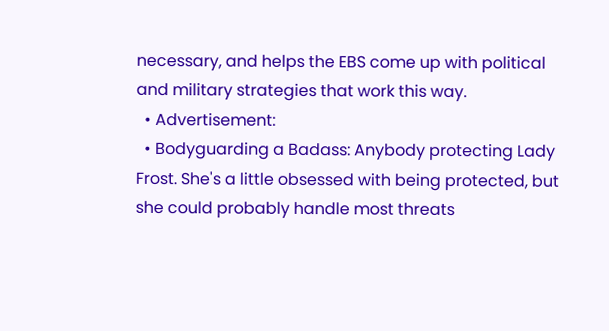necessary, and helps the EBS come up with political and military strategies that work this way.
  • Advertisement:
  • Bodyguarding a Badass: Anybody protecting Lady Frost. She's a little obsessed with being protected, but she could probably handle most threats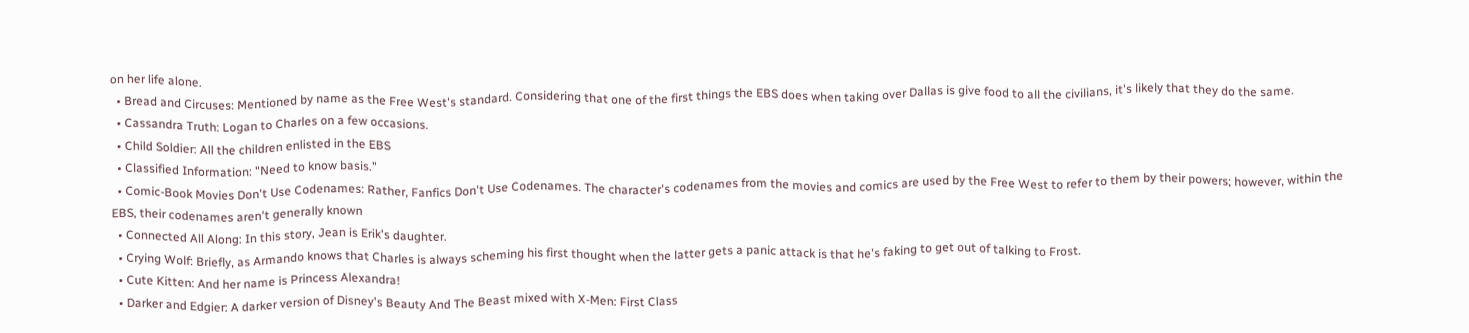on her life alone.
  • Bread and Circuses: Mentioned by name as the Free West's standard. Considering that one of the first things the EBS does when taking over Dallas is give food to all the civilians, it's likely that they do the same.
  • Cassandra Truth: Logan to Charles on a few occasions.
  • Child Soldier: All the children enlisted in the EBS
  • Classified Information: "Need to know basis."
  • Comic-Book Movies Don't Use Codenames: Rather, Fanfics Don't Use Codenames. The character's codenames from the movies and comics are used by the Free West to refer to them by their powers; however, within the EBS, their codenames aren't generally known
  • Connected All Along: In this story, Jean is Erik's daughter.
  • Crying Wolf: Briefly, as Armando knows that Charles is always scheming his first thought when the latter gets a panic attack is that he's faking to get out of talking to Frost.
  • Cute Kitten: And her name is Princess Alexandra!
  • Darker and Edgier: A darker version of Disney's Beauty And The Beast mixed with X-Men: First Class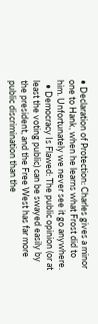• Declaration of Protection: Charles gives a minor one to Hank, when he learns what Frost did to him. Unfortunately we never see it go anywhere.
  • Democracy Is Flawed: The public opinion (or at least the voting public) can be swayed easily by the president, and the Free West has far more public discrimination than the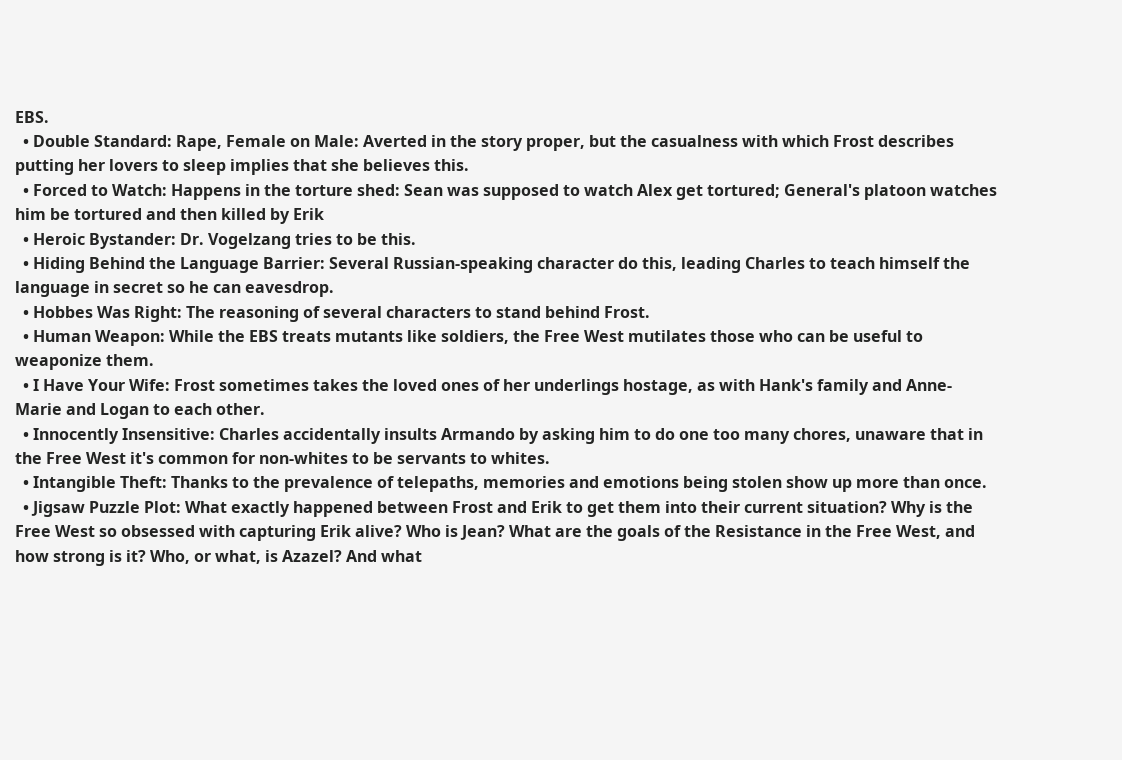EBS.
  • Double Standard: Rape, Female on Male: Averted in the story proper, but the casualness with which Frost describes putting her lovers to sleep implies that she believes this.
  • Forced to Watch: Happens in the torture shed: Sean was supposed to watch Alex get tortured; General's platoon watches him be tortured and then killed by Erik
  • Heroic Bystander: Dr. Vogelzang tries to be this.
  • Hiding Behind the Language Barrier: Several Russian-speaking character do this, leading Charles to teach himself the language in secret so he can eavesdrop.
  • Hobbes Was Right: The reasoning of several characters to stand behind Frost.
  • Human Weapon: While the EBS treats mutants like soldiers, the Free West mutilates those who can be useful to weaponize them.
  • I Have Your Wife: Frost sometimes takes the loved ones of her underlings hostage, as with Hank's family and Anne-Marie and Logan to each other.
  • Innocently Insensitive: Charles accidentally insults Armando by asking him to do one too many chores, unaware that in the Free West it's common for non-whites to be servants to whites.
  • Intangible Theft: Thanks to the prevalence of telepaths, memories and emotions being stolen show up more than once.
  • Jigsaw Puzzle Plot: What exactly happened between Frost and Erik to get them into their current situation? Why is the Free West so obsessed with capturing Erik alive? Who is Jean? What are the goals of the Resistance in the Free West, and how strong is it? Who, or what, is Azazel? And what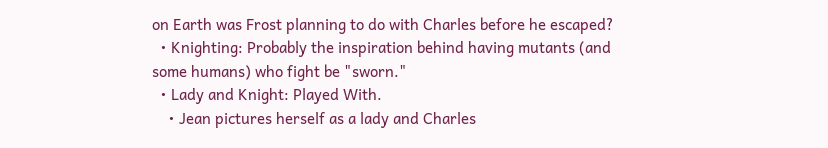on Earth was Frost planning to do with Charles before he escaped?
  • Knighting: Probably the inspiration behind having mutants (and some humans) who fight be "sworn."
  • Lady and Knight: Played With.
    • Jean pictures herself as a lady and Charles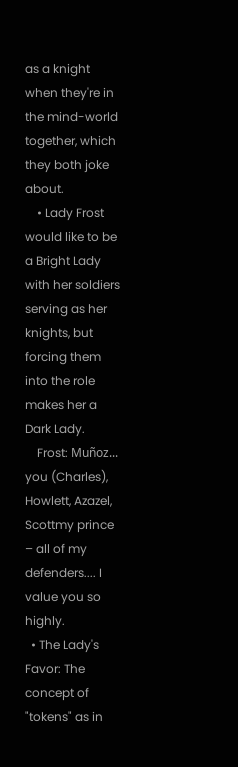as a knight when they're in the mind-world together, which they both joke about.
    • Lady Frost would like to be a Bright Lady with her soldiers serving as her knights, but forcing them into the role makes her a Dark Lady.
    Frost: Muñoz... you (Charles), Howlett, Azazel, Scottmy prince – all of my defenders.... I value you so highly.
  • The Lady's Favor: The concept of "tokens" as in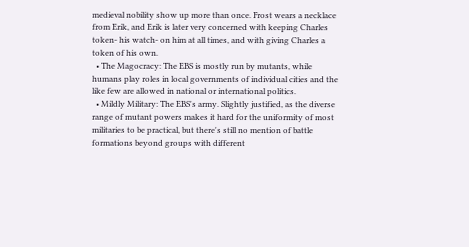medieval nobility show up more than once. Frost wears a necklace from Erik, and Erik is later very concerned with keeping Charles token- his watch- on him at all times, and with giving Charles a token of his own.
  • The Magocracy: The EBS is mostly run by mutants, while humans play roles in local governments of individual cities and the like few are allowed in national or international politics.
  • Mildly Military: The EBS's army. Slightly justified, as the diverse range of mutant powers makes it hard for the uniformity of most militaries to be practical, but there's still no mention of battle formations beyond groups with different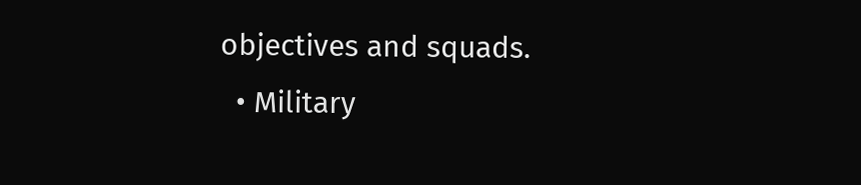objectives and squads.
  • Military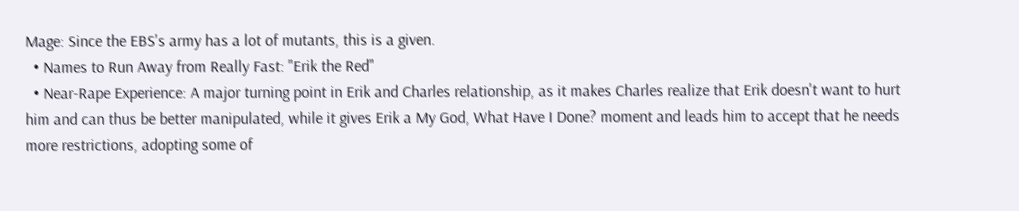Mage: Since the EBS's army has a lot of mutants, this is a given.
  • Names to Run Away from Really Fast: "Erik the Red"
  • Near-Rape Experience: A major turning point in Erik and Charles relationship, as it makes Charles realize that Erik doesn't want to hurt him and can thus be better manipulated, while it gives Erik a My God, What Have I Done? moment and leads him to accept that he needs more restrictions, adopting some of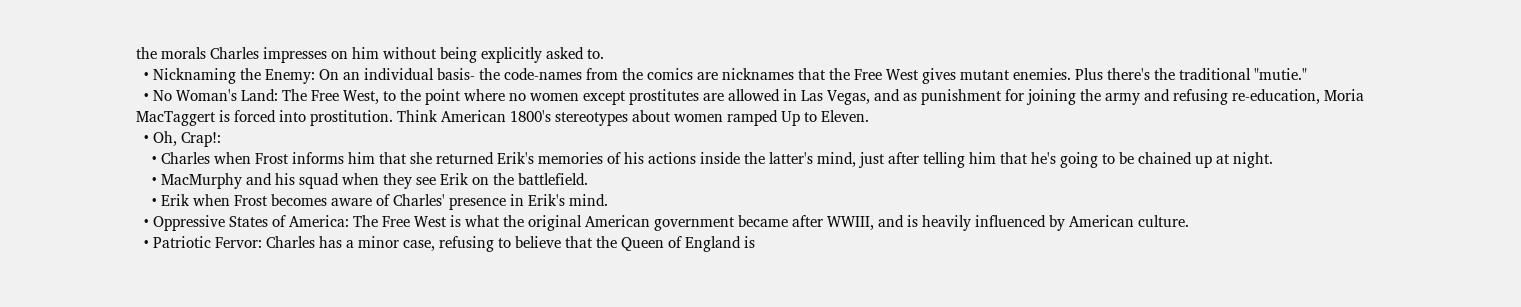the morals Charles impresses on him without being explicitly asked to.
  • Nicknaming the Enemy: On an individual basis- the code-names from the comics are nicknames that the Free West gives mutant enemies. Plus there's the traditional "mutie."
  • No Woman's Land: The Free West, to the point where no women except prostitutes are allowed in Las Vegas, and as punishment for joining the army and refusing re-education, Moria MacTaggert is forced into prostitution. Think American 1800's stereotypes about women ramped Up to Eleven.
  • Oh, Crap!:
    • Charles when Frost informs him that she returned Erik's memories of his actions inside the latter's mind, just after telling him that he's going to be chained up at night.
    • MacMurphy and his squad when they see Erik on the battlefield.
    • Erik when Frost becomes aware of Charles' presence in Erik's mind.
  • Oppressive States of America: The Free West is what the original American government became after WWIII, and is heavily influenced by American culture.
  • Patriotic Fervor: Charles has a minor case, refusing to believe that the Queen of England is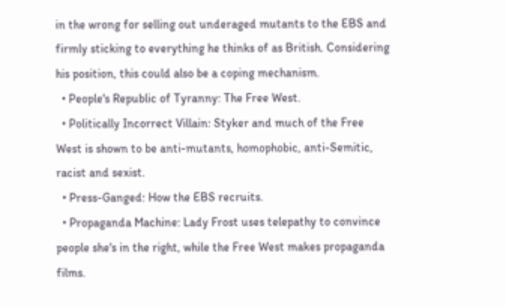in the wrong for selling out underaged mutants to the EBS and firmly sticking to everything he thinks of as British. Considering his position, this could also be a coping mechanism.
  • People's Republic of Tyranny: The Free West.
  • Politically Incorrect Villain: Styker and much of the Free West is shown to be anti-mutants, homophobic, anti-Semitic, racist and sexist.
  • Press-Ganged: How the EBS recruits.
  • Propaganda Machine: Lady Frost uses telepathy to convince people she's in the right, while the Free West makes propaganda films.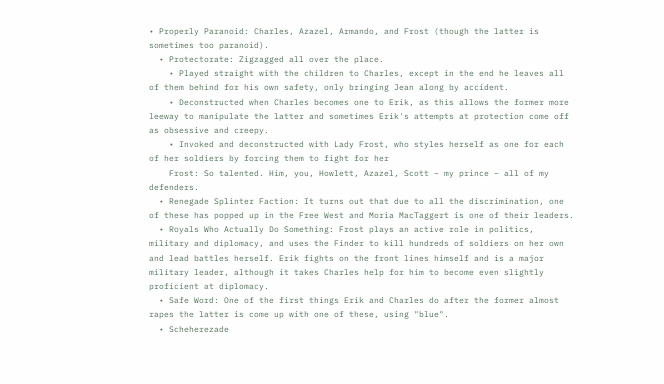• Properly Paranoid: Charles, Azazel, Armando, and Frost (though the latter is sometimes too paranoid).
  • Protectorate: Zigzagged all over the place.
    • Played straight with the children to Charles, except in the end he leaves all of them behind for his own safety, only bringing Jean along by accident.
    • Deconstructed when Charles becomes one to Erik, as this allows the former more leeway to manipulate the latter and sometimes Erik's attempts at protection come off as obsessive and creepy.
    • Invoked and deconstructed with Lady Frost, who styles herself as one for each of her soldiers by forcing them to fight for her
    Frost: So talented. Him, you, Howlett, Azazel, Scott – my prince – all of my defenders.
  • Renegade Splinter Faction: It turns out that due to all the discrimination, one of these has popped up in the Free West and Moria MacTaggert is one of their leaders.
  • Royals Who Actually Do Something: Frost plays an active role in politics, military and diplomacy, and uses the Finder to kill hundreds of soldiers on her own and lead battles herself. Erik fights on the front lines himself and is a major military leader, although it takes Charles help for him to become even slightly proficient at diplomacy.
  • Safe Word: One of the first things Erik and Charles do after the former almost rapes the latter is come up with one of these, using "blue".
  • Scheherezade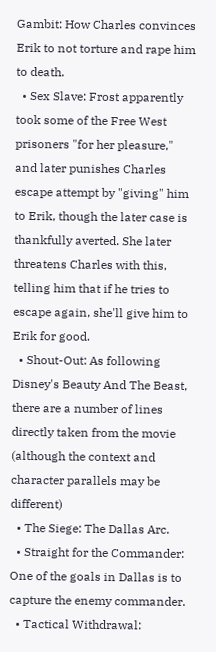Gambit: How Charles convinces Erik to not torture and rape him to death.
  • Sex Slave: Frost apparently took some of the Free West prisoners "for her pleasure," and later punishes Charles escape attempt by "giving" him to Erik, though the later case is thankfully averted. She later threatens Charles with this, telling him that if he tries to escape again, she'll give him to Erik for good.
  • Shout-Out: As following Disney's Beauty And The Beast, there are a number of lines directly taken from the movie (although the context and character parallels may be different)
  • The Siege: The Dallas Arc.
  • Straight for the Commander: One of the goals in Dallas is to capture the enemy commander.
  • Tactical Withdrawal: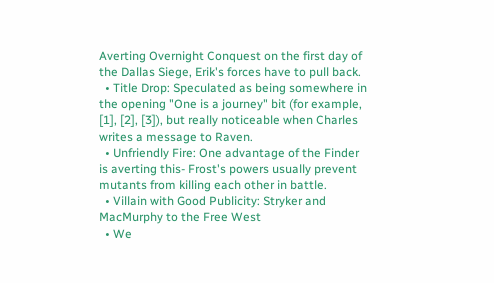Averting Overnight Conquest on the first day of the Dallas Siege, Erik's forces have to pull back.
  • Title Drop: Speculated as being somewhere in the opening "One is a journey" bit (for example, [1], [2], [3]), but really noticeable when Charles writes a message to Raven.
  • Unfriendly Fire: One advantage of the Finder is averting this- Frost's powers usually prevent mutants from killing each other in battle.
  • Villain with Good Publicity: Stryker and MacMurphy to the Free West
  • We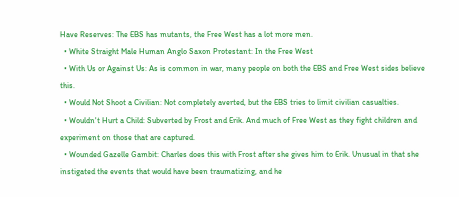Have Reserves: The EBS has mutants, the Free West has a lot more men.
  • White Straight Male Human Anglo Saxon Protestant: In the Free West
  • With Us or Against Us: As is common in war, many people on both the EBS and Free West sides believe this.
  • Would Not Shoot a Civilian: Not completely averted, but the EBS tries to limit civilian casualties.
  • Wouldn't Hurt a Child: Subverted by Frost and Erik. And much of Free West as they fight children and experiment on those that are captured.
  • Wounded Gazelle Gambit: Charles does this with Frost after she gives him to Erik. Unusual in that she instigated the events that would have been traumatizing, and he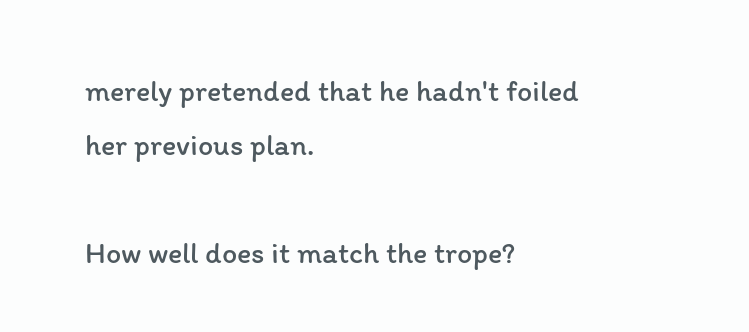merely pretended that he hadn't foiled her previous plan.

How well does it match the trope?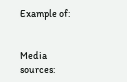Example of:


Media sources: